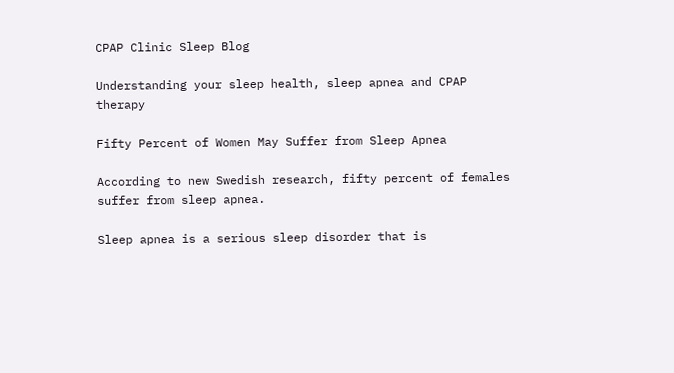CPAP Clinic Sleep Blog

Understanding your sleep health, sleep apnea and CPAP therapy

Fifty Percent of Women May Suffer from Sleep Apnea

According to new Swedish research, fifty percent of females suffer from sleep apnea.

Sleep apnea is a serious sleep disorder that is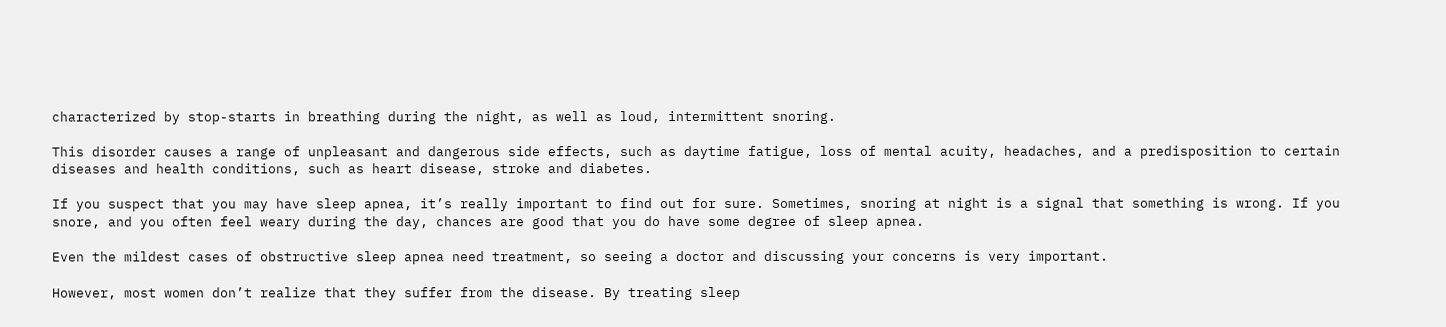characterized by stop-starts in breathing during the night, as well as loud, intermittent snoring.

This disorder causes a range of unpleasant and dangerous side effects, such as daytime fatigue, loss of mental acuity, headaches, and a predisposition to certain diseases and health conditions, such as heart disease, stroke and diabetes.

If you suspect that you may have sleep apnea, it’s really important to find out for sure. Sometimes, snoring at night is a signal that something is wrong. If you snore, and you often feel weary during the day, chances are good that you do have some degree of sleep apnea.

Even the mildest cases of obstructive sleep apnea need treatment, so seeing a doctor and discussing your concerns is very important.

However, most women don’t realize that they suffer from the disease. By treating sleep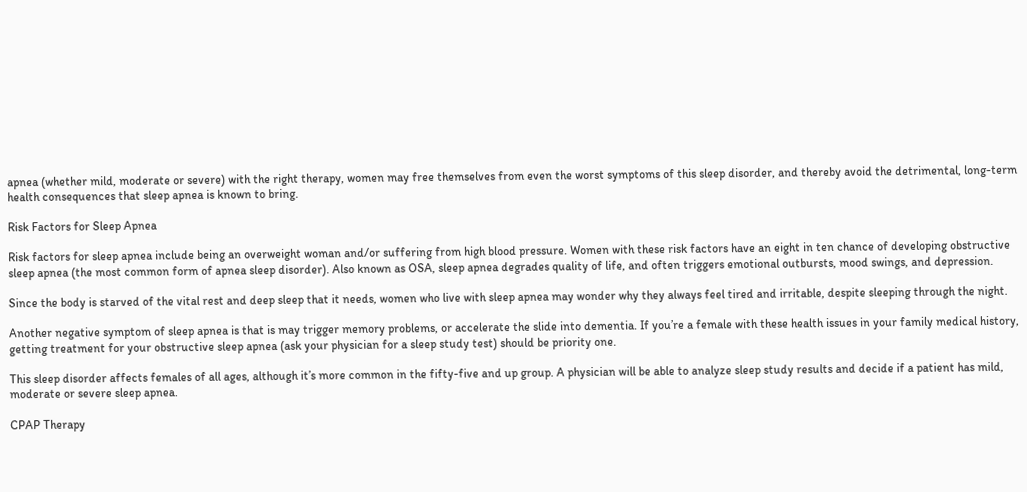apnea (whether mild, moderate or severe) with the right therapy, women may free themselves from even the worst symptoms of this sleep disorder, and thereby avoid the detrimental, long-term health consequences that sleep apnea is known to bring.

Risk Factors for Sleep Apnea

Risk factors for sleep apnea include being an overweight woman and/or suffering from high blood pressure. Women with these risk factors have an eight in ten chance of developing obstructive sleep apnea (the most common form of apnea sleep disorder). Also known as OSA, sleep apnea degrades quality of life, and often triggers emotional outbursts, mood swings, and depression.

Since the body is starved of the vital rest and deep sleep that it needs, women who live with sleep apnea may wonder why they always feel tired and irritable, despite sleeping through the night.

Another negative symptom of sleep apnea is that is may trigger memory problems, or accelerate the slide into dementia. If you’re a female with these health issues in your family medical history, getting treatment for your obstructive sleep apnea (ask your physician for a sleep study test) should be priority one.

This sleep disorder affects females of all ages, although it’s more common in the fifty-five and up group. A physician will be able to analyze sleep study results and decide if a patient has mild, moderate or severe sleep apnea.

CPAP Therapy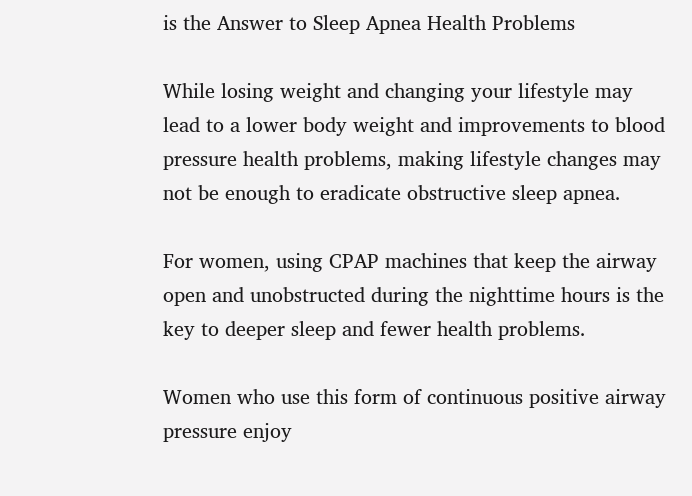is the Answer to Sleep Apnea Health Problems

While losing weight and changing your lifestyle may lead to a lower body weight and improvements to blood pressure health problems, making lifestyle changes may not be enough to eradicate obstructive sleep apnea.

For women, using CPAP machines that keep the airway open and unobstructed during the nighttime hours is the key to deeper sleep and fewer health problems.

Women who use this form of continuous positive airway pressure enjoy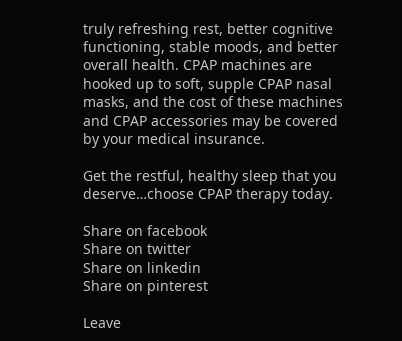truly refreshing rest, better cognitive functioning, stable moods, and better overall health. CPAP machines are hooked up to soft, supple CPAP nasal masks, and the cost of these machines and CPAP accessories may be covered by your medical insurance.

Get the restful, healthy sleep that you deserve…choose CPAP therapy today.

Share on facebook
Share on twitter
Share on linkedin
Share on pinterest

Leave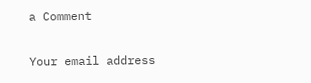a Comment

Your email address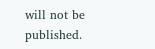will not be published.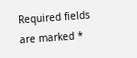Required fields are marked *